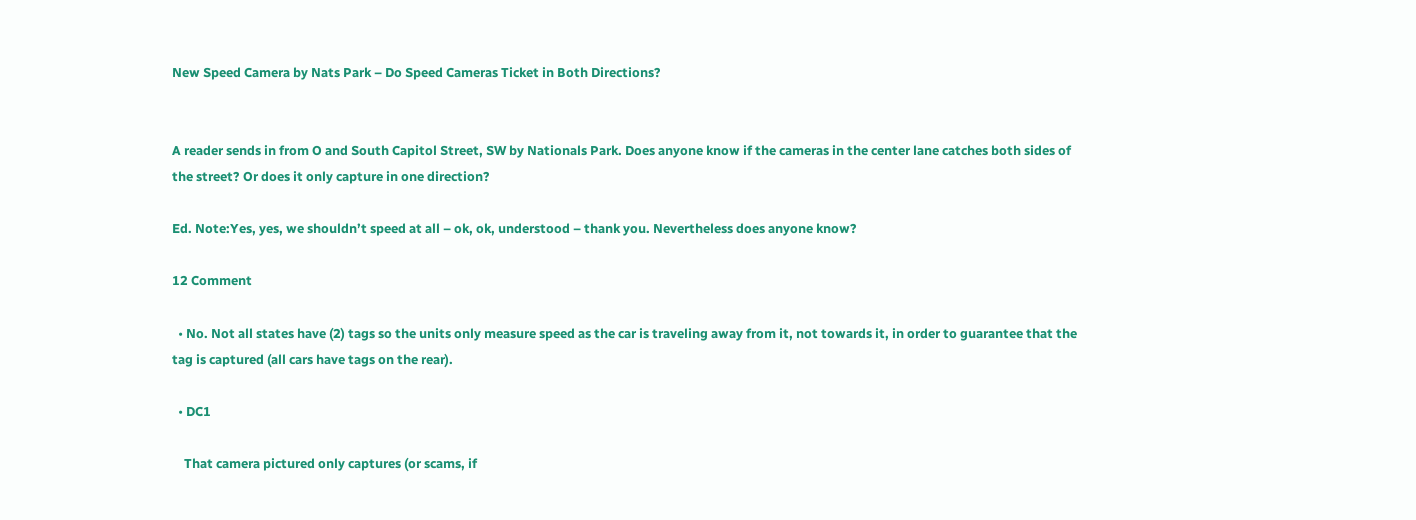New Speed Camera by Nats Park – Do Speed Cameras Ticket in Both Directions?


A reader sends in from O and South Capitol Street, SW by Nationals Park. Does anyone know if the cameras in the center lane catches both sides of the street? Or does it only capture in one direction?

Ed. Note:Yes, yes, we shouldn’t speed at all – ok, ok, understood – thank you. Nevertheless does anyone know?

12 Comment

  • No. Not all states have (2) tags so the units only measure speed as the car is traveling away from it, not towards it, in order to guarantee that the tag is captured (all cars have tags on the rear).

  • DC1

    That camera pictured only captures (or scams, if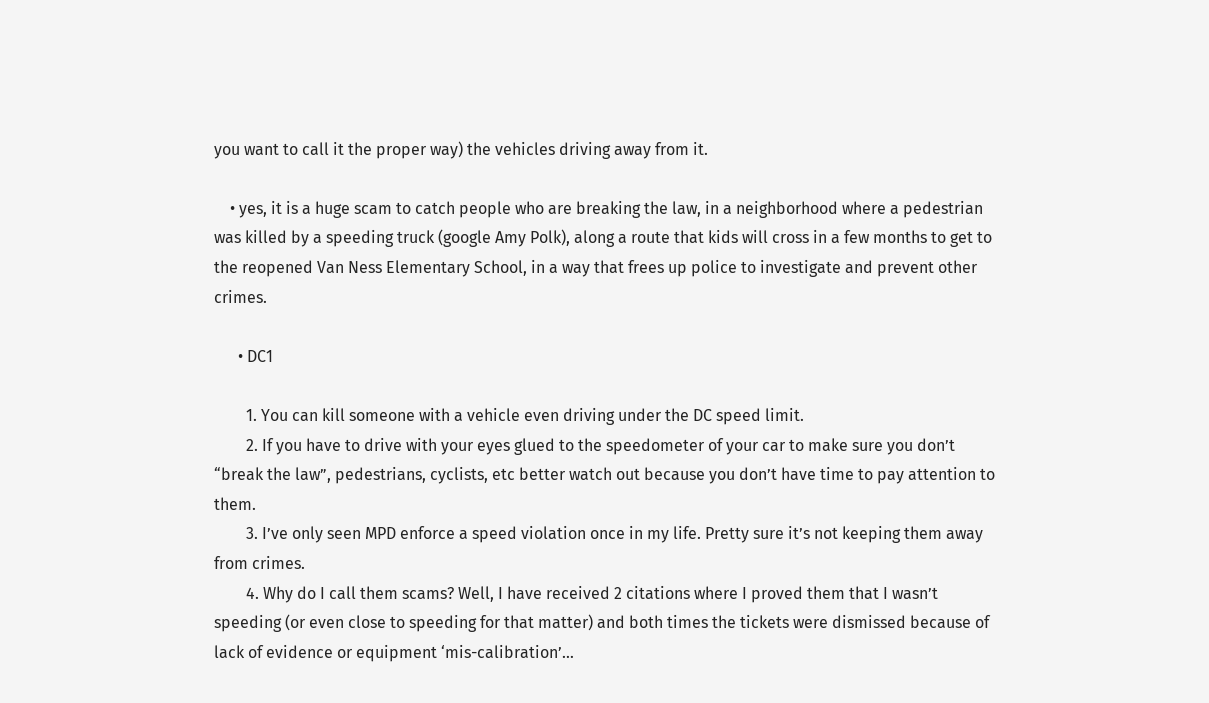you want to call it the proper way) the vehicles driving away from it.

    • yes, it is a huge scam to catch people who are breaking the law, in a neighborhood where a pedestrian was killed by a speeding truck (google Amy Polk), along a route that kids will cross in a few months to get to the reopened Van Ness Elementary School, in a way that frees up police to investigate and prevent other crimes.

      • DC1

        1. You can kill someone with a vehicle even driving under the DC speed limit.
        2. If you have to drive with your eyes glued to the speedometer of your car to make sure you don’t “break the law”, pedestrians, cyclists, etc better watch out because you don’t have time to pay attention to them.
        3. I’ve only seen MPD enforce a speed violation once in my life. Pretty sure it’s not keeping them away from crimes.
        4. Why do I call them scams? Well, I have received 2 citations where I proved them that I wasn’t speeding (or even close to speeding for that matter) and both times the tickets were dismissed because of lack of evidence or equipment ‘mis-calibration’…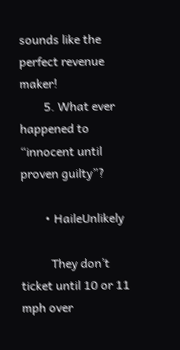sounds like the perfect revenue maker!
        5. What ever happened to “innocent until proven guilty”?

        • HaileUnlikely

          They don’t ticket until 10 or 11 mph over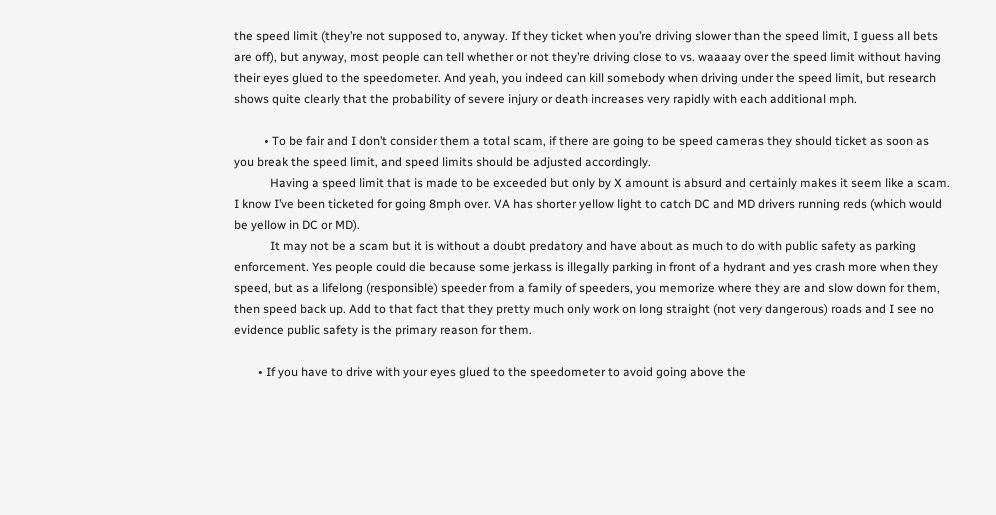the speed limit (they’re not supposed to, anyway. If they ticket when you’re driving slower than the speed limit, I guess all bets are off), but anyway, most people can tell whether or not they’re driving close to vs. waaaay over the speed limit without having their eyes glued to the speedometer. And yeah, you indeed can kill somebody when driving under the speed limit, but research shows quite clearly that the probability of severe injury or death increases very rapidly with each additional mph.

          • To be fair and I don’t consider them a total scam, if there are going to be speed cameras they should ticket as soon as you break the speed limit, and speed limits should be adjusted accordingly.
            Having a speed limit that is made to be exceeded but only by X amount is absurd and certainly makes it seem like a scam. I know I’ve been ticketed for going 8mph over. VA has shorter yellow light to catch DC and MD drivers running reds (which would be yellow in DC or MD).
            It may not be a scam but it is without a doubt predatory and have about as much to do with public safety as parking enforcement. Yes people could die because some jerkass is illegally parking in front of a hydrant and yes crash more when they speed, but as a lifelong (responsible) speeder from a family of speeders, you memorize where they are and slow down for them, then speed back up. Add to that fact that they pretty much only work on long straight (not very dangerous) roads and I see no evidence public safety is the primary reason for them.

        • If you have to drive with your eyes glued to the speedometer to avoid going above the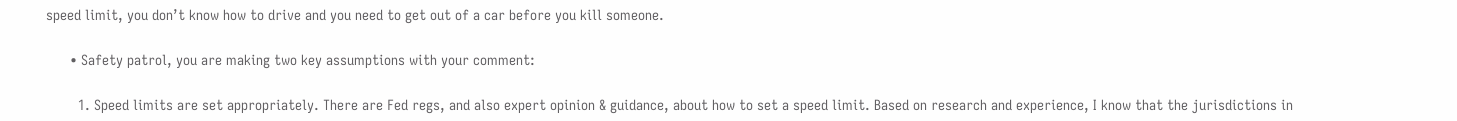speed limit, you don’t know how to drive and you need to get out of a car before you kill someone.

      • Safety patrol, you are making two key assumptions with your comment:

        1. Speed limits are set appropriately. There are Fed regs, and also expert opinion & guidance, about how to set a speed limit. Based on research and experience, I know that the jurisdictions in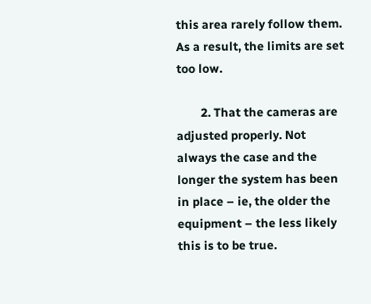this area rarely follow them. As a result, the limits are set too low.

        2. That the cameras are adjusted properly. Not always the case and the longer the system has been in place – ie, the older the equipment – the less likely this is to be true.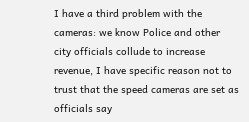I have a third problem with the cameras: we know Police and other city officials collude to increase revenue, I have specific reason not to trust that the speed cameras are set as officials say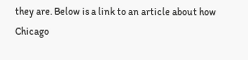they are. Below is a link to an article about how Chicago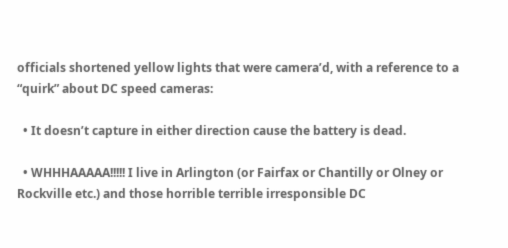officials shortened yellow lights that were camera’d, with a reference to a “quirk” about DC speed cameras:

  • It doesn’t capture in either direction cause the battery is dead.

  • WHHHAAAAA!!!!! I live in Arlington (or Fairfax or Chantilly or Olney or Rockville etc.) and those horrible terrible irresponsible DC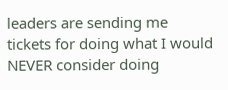leaders are sending me tickets for doing what I would NEVER consider doing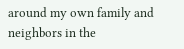around my own family and neighbors in the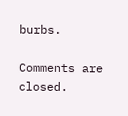burbs.

Comments are closed.